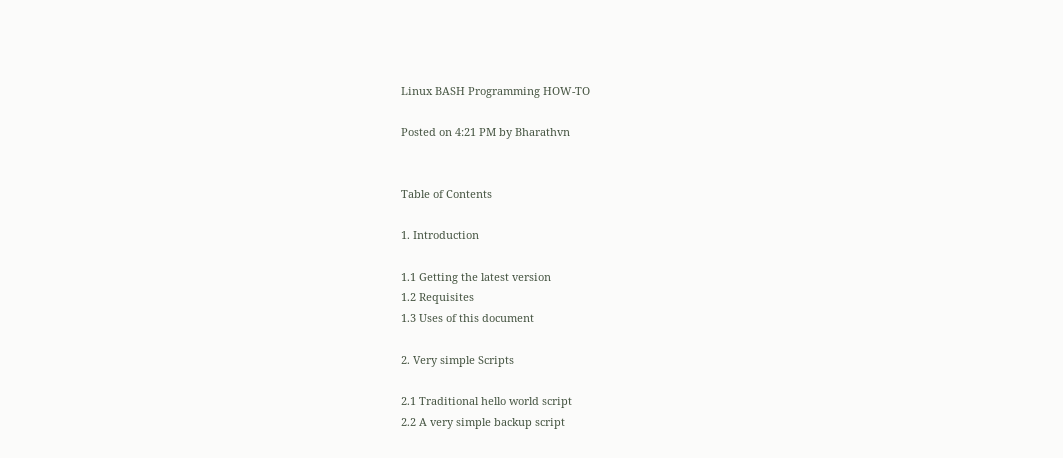Linux BASH Programming HOW-TO

Posted on 4:21 PM by Bharathvn


Table of Contents

1. Introduction

1.1 Getting the latest version
1.2 Requisites
1.3 Uses of this document

2. Very simple Scripts

2.1 Traditional hello world script
2.2 A very simple backup script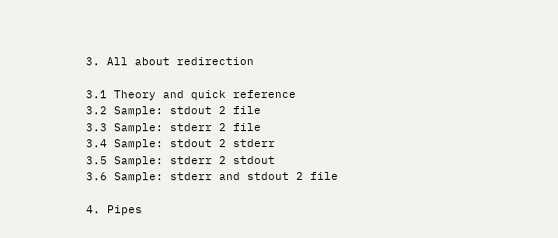3. All about redirection

3.1 Theory and quick reference
3.2 Sample: stdout 2 file
3.3 Sample: stderr 2 file
3.4 Sample: stdout 2 stderr
3.5 Sample: stderr 2 stdout
3.6 Sample: stderr and stdout 2 file

4. Pipes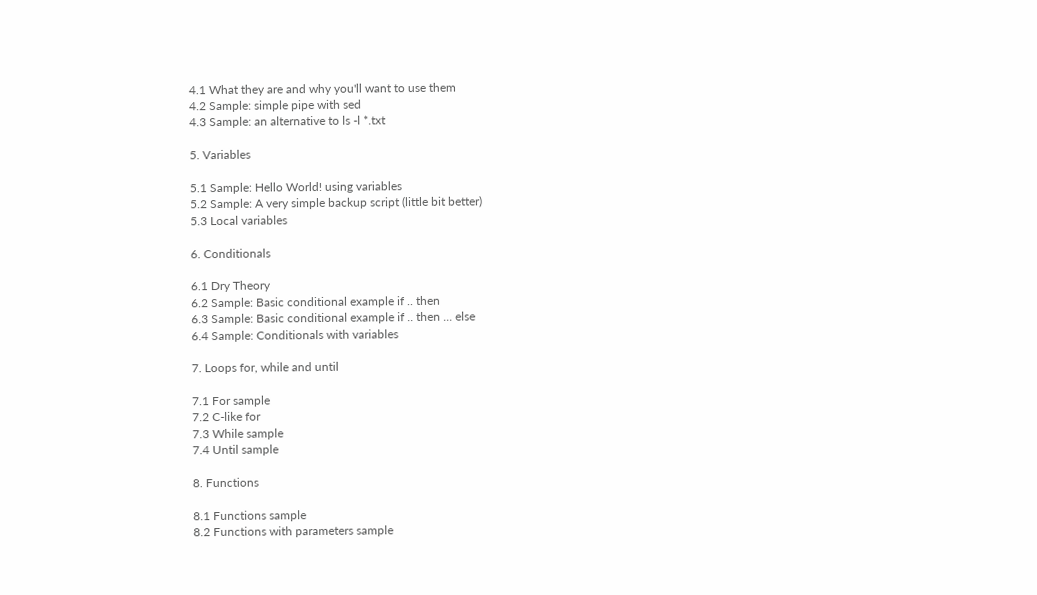4.1 What they are and why you'll want to use them
4.2 Sample: simple pipe with sed
4.3 Sample: an alternative to ls -l *.txt

5. Variables

5.1 Sample: Hello World! using variables
5.2 Sample: A very simple backup script (little bit better)
5.3 Local variables

6. Conditionals

6.1 Dry Theory
6.2 Sample: Basic conditional example if .. then
6.3 Sample: Basic conditional example if .. then ... else
6.4 Sample: Conditionals with variables

7. Loops for, while and until

7.1 For sample
7.2 C-like for
7.3 While sample
7.4 Until sample

8. Functions

8.1 Functions sample
8.2 Functions with parameters sample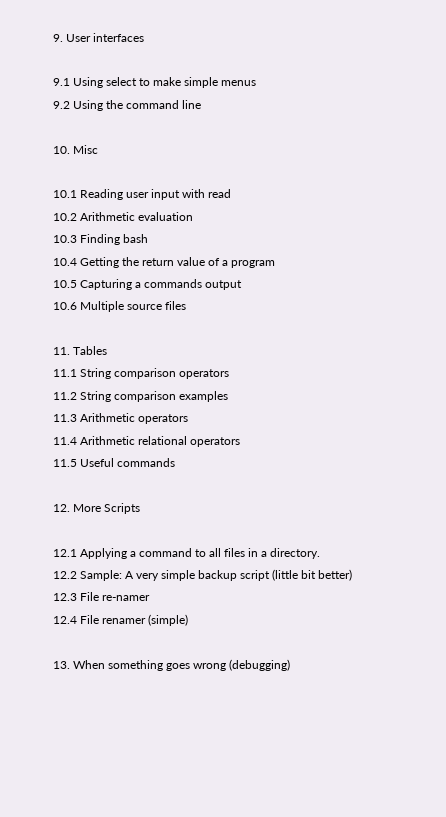9. User interfaces

9.1 Using select to make simple menus
9.2 Using the command line

10. Misc

10.1 Reading user input with read
10.2 Arithmetic evaluation
10.3 Finding bash
10.4 Getting the return value of a program
10.5 Capturing a commands output
10.6 Multiple source files

11. Tables
11.1 String comparison operators
11.2 String comparison examples
11.3 Arithmetic operators
11.4 Arithmetic relational operators
11.5 Useful commands

12. More Scripts

12.1 Applying a command to all files in a directory.
12.2 Sample: A very simple backup script (little bit better)
12.3 File re-namer
12.4 File renamer (simple)

13. When something goes wrong (debugging)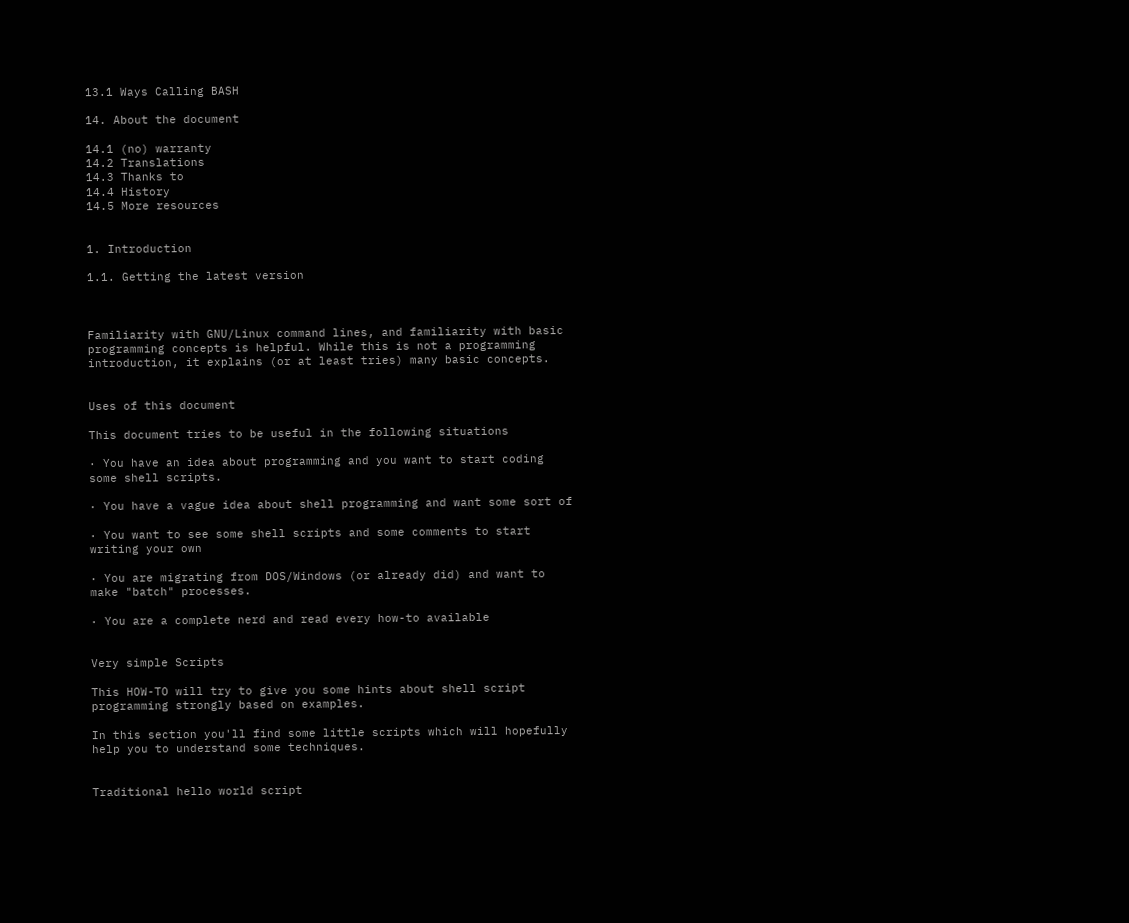13.1 Ways Calling BASH

14. About the document

14.1 (no) warranty
14.2 Translations
14.3 Thanks to
14.4 History
14.5 More resources


1. Introduction

1.1. Getting the latest version



Familiarity with GNU/Linux command lines, and familiarity with basic
programming concepts is helpful. While this is not a programming
introduction, it explains (or at least tries) many basic concepts.


Uses of this document

This document tries to be useful in the following situations

· You have an idea about programming and you want to start coding
some shell scripts.

· You have a vague idea about shell programming and want some sort of

· You want to see some shell scripts and some comments to start
writing your own

· You are migrating from DOS/Windows (or already did) and want to
make "batch" processes.

· You are a complete nerd and read every how-to available


Very simple Scripts

This HOW-TO will try to give you some hints about shell script
programming strongly based on examples.

In this section you'll find some little scripts which will hopefully
help you to understand some techniques.


Traditional hello world script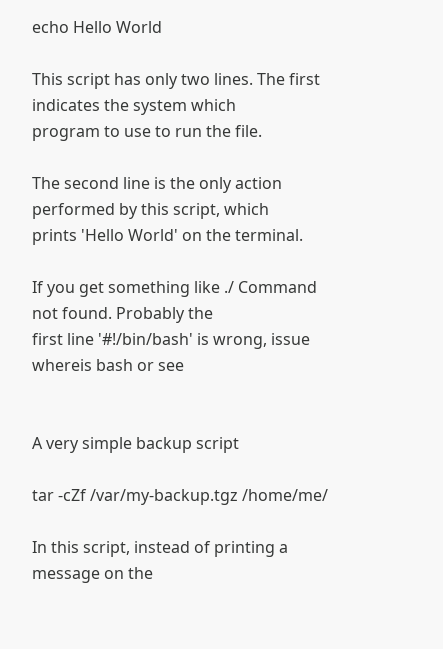echo Hello World

This script has only two lines. The first indicates the system which
program to use to run the file.

The second line is the only action performed by this script, which
prints 'Hello World' on the terminal.

If you get something like ./ Command not found. Probably the
first line '#!/bin/bash' is wrong, issue whereis bash or see


A very simple backup script

tar -cZf /var/my-backup.tgz /home/me/

In this script, instead of printing a message on the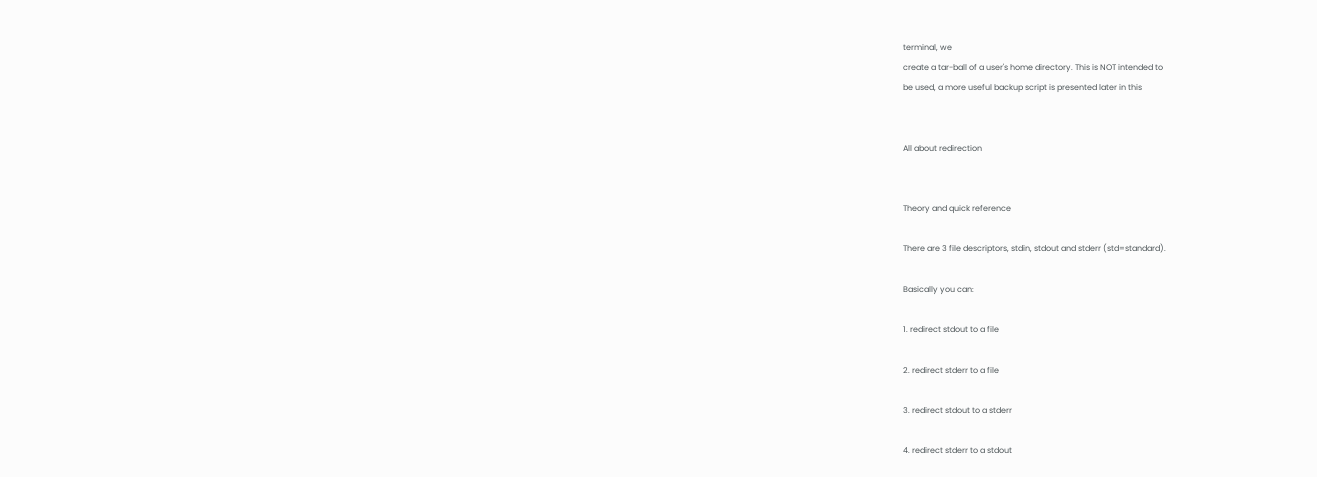terminal, we
create a tar-ball of a user's home directory. This is NOT intended to
be used, a more useful backup script is presented later in this


All about redirection


Theory and quick reference

There are 3 file descriptors, stdin, stdout and stderr (std=standard).

Basically you can:

1. redirect stdout to a file

2. redirect stderr to a file

3. redirect stdout to a stderr

4. redirect stderr to a stdout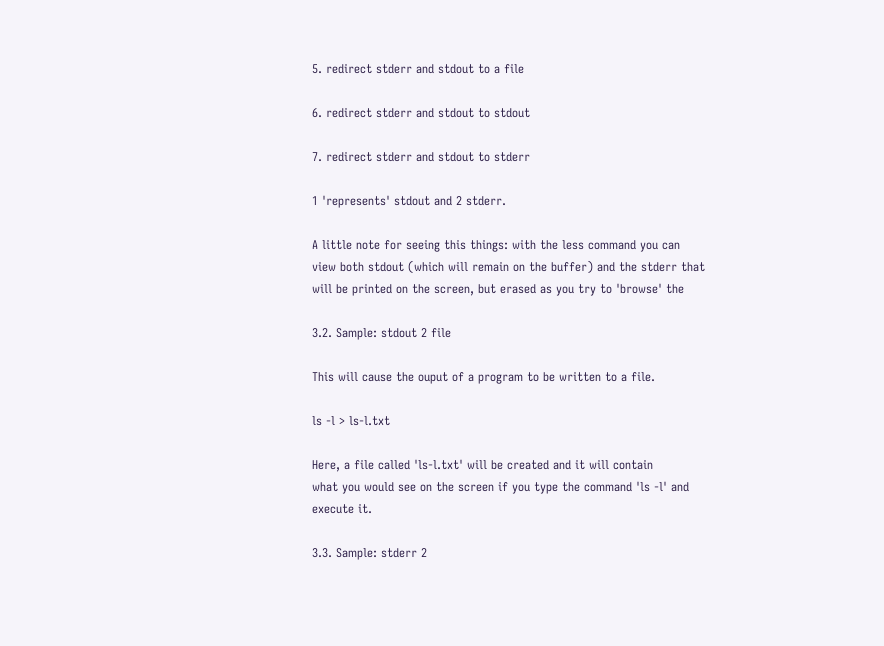5. redirect stderr and stdout to a file

6. redirect stderr and stdout to stdout

7. redirect stderr and stdout to stderr

1 'represents' stdout and 2 stderr.

A little note for seeing this things: with the less command you can
view both stdout (which will remain on the buffer) and the stderr that
will be printed on the screen, but erased as you try to 'browse' the

3.2. Sample: stdout 2 file

This will cause the ouput of a program to be written to a file.

ls -l > ls-l.txt

Here, a file called 'ls-l.txt' will be created and it will contain
what you would see on the screen if you type the command 'ls -l' and
execute it.

3.3. Sample: stderr 2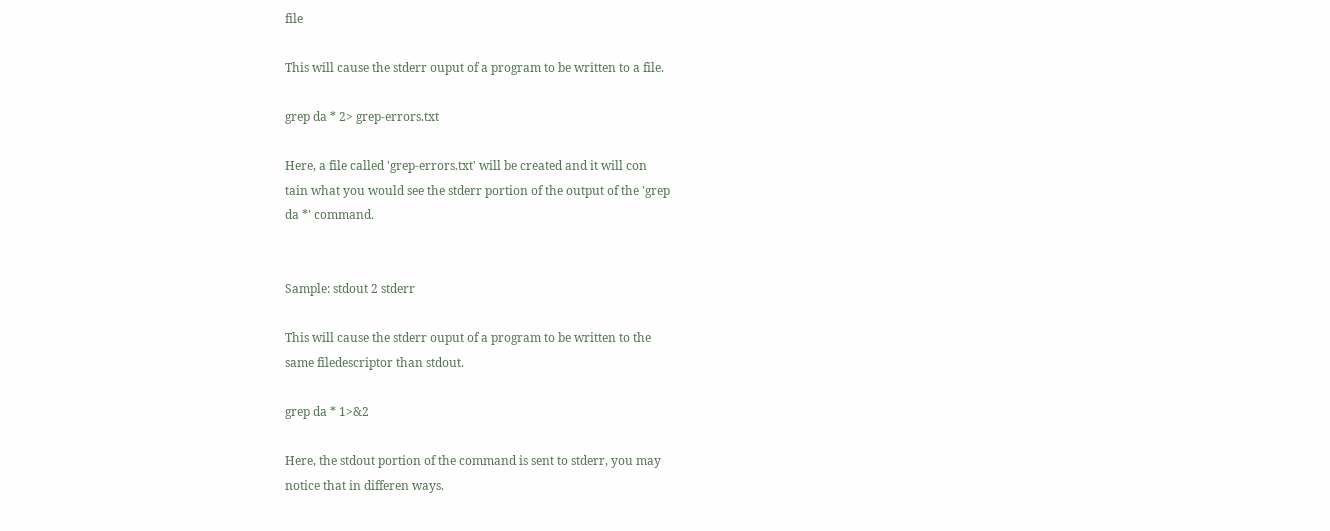file

This will cause the stderr ouput of a program to be written to a file.

grep da * 2> grep-errors.txt

Here, a file called 'grep-errors.txt' will be created and it will con
tain what you would see the stderr portion of the output of the 'grep
da *' command.


Sample: stdout 2 stderr

This will cause the stderr ouput of a program to be written to the
same filedescriptor than stdout.

grep da * 1>&2

Here, the stdout portion of the command is sent to stderr, you may
notice that in differen ways.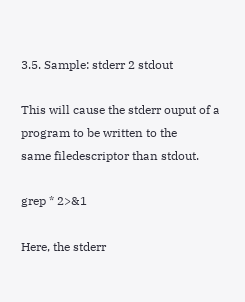3.5. Sample: stderr 2 stdout

This will cause the stderr ouput of a program to be written to the
same filedescriptor than stdout.

grep * 2>&1

Here, the stderr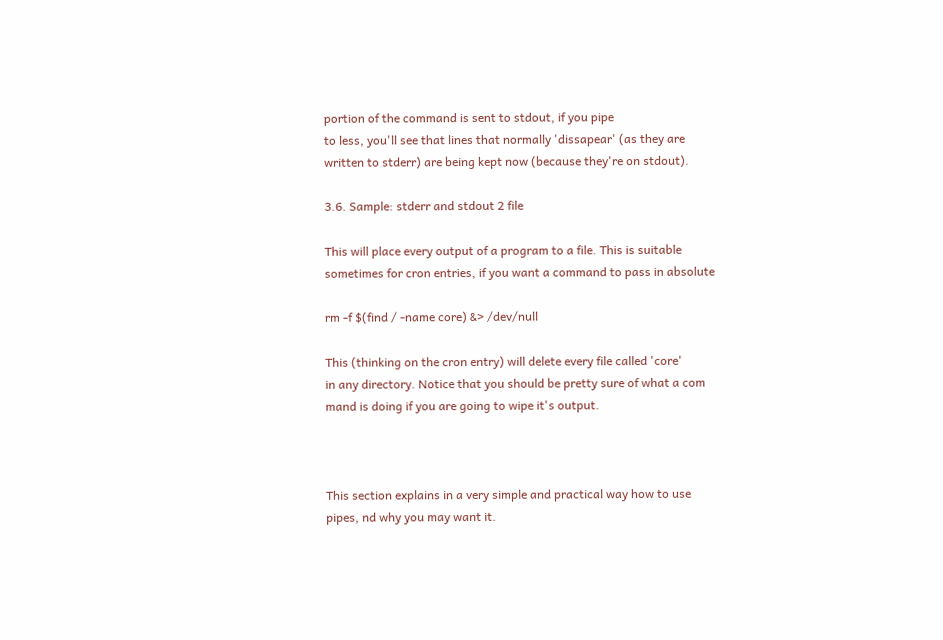portion of the command is sent to stdout, if you pipe
to less, you'll see that lines that normally 'dissapear' (as they are
written to stderr) are being kept now (because they're on stdout).

3.6. Sample: stderr and stdout 2 file

This will place every output of a program to a file. This is suitable
sometimes for cron entries, if you want a command to pass in absolute

rm -f $(find / -name core) &> /dev/null

This (thinking on the cron entry) will delete every file called 'core'
in any directory. Notice that you should be pretty sure of what a com
mand is doing if you are going to wipe it's output.



This section explains in a very simple and practical way how to use
pipes, nd why you may want it.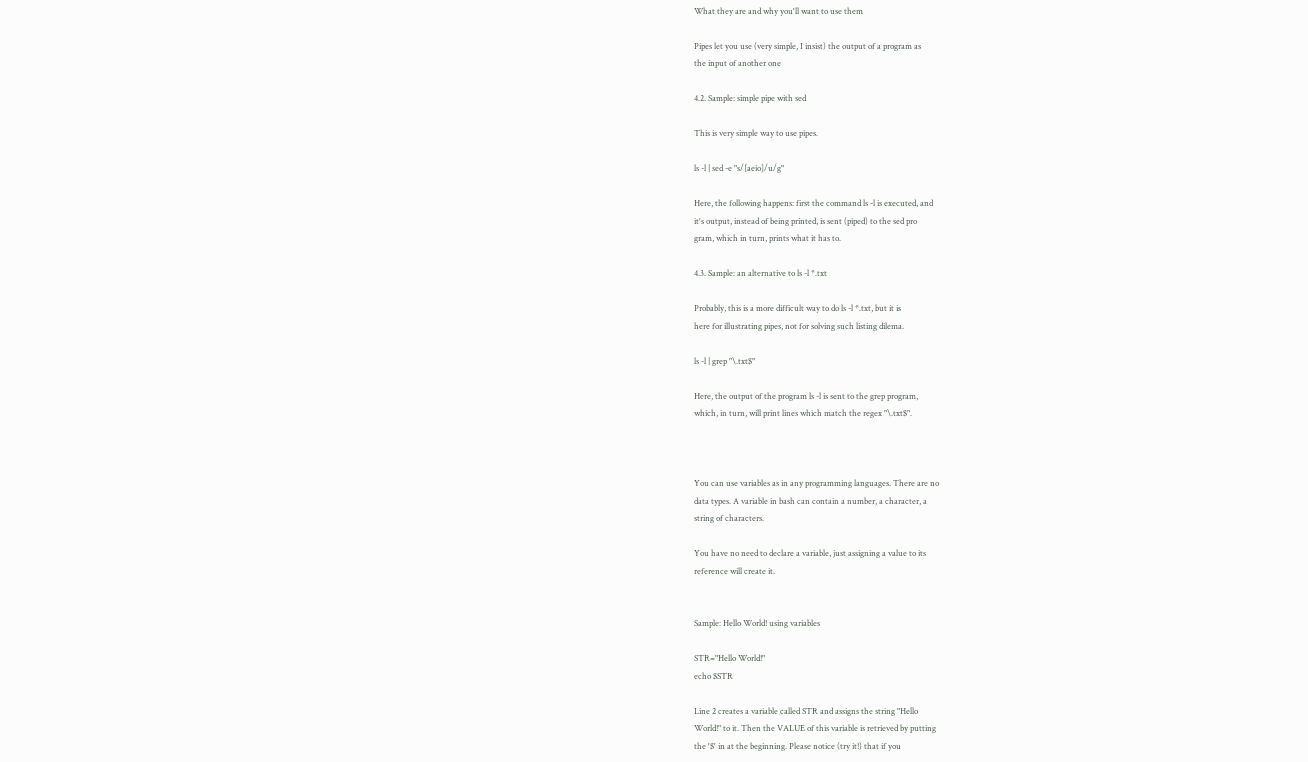What they are and why you'll want to use them

Pipes let you use (very simple, I insist) the output of a program as
the input of another one

4.2. Sample: simple pipe with sed

This is very simple way to use pipes.

ls -l | sed -e "s/[aeio]/u/g"

Here, the following happens: first the command ls -l is executed, and
it's output, instead of being printed, is sent (piped) to the sed pro
gram, which in turn, prints what it has to.

4.3. Sample: an alternative to ls -l *.txt

Probably, this is a more difficult way to do ls -l *.txt, but it is
here for illustrating pipes, not for solving such listing dilema.

ls -l | grep "\.txt$"

Here, the output of the program ls -l is sent to the grep program,
which, in turn, will print lines which match the regex "\.txt$".



You can use variables as in any programming languages. There are no
data types. A variable in bash can contain a number, a character, a
string of characters.

You have no need to declare a variable, just assigning a value to its
reference will create it.


Sample: Hello World! using variables

STR="Hello World!"
echo $STR

Line 2 creates a variable called STR and assigns the string "Hello
World!" to it. Then the VALUE of this variable is retrieved by putting
the '$' in at the beginning. Please notice (try it!) that if you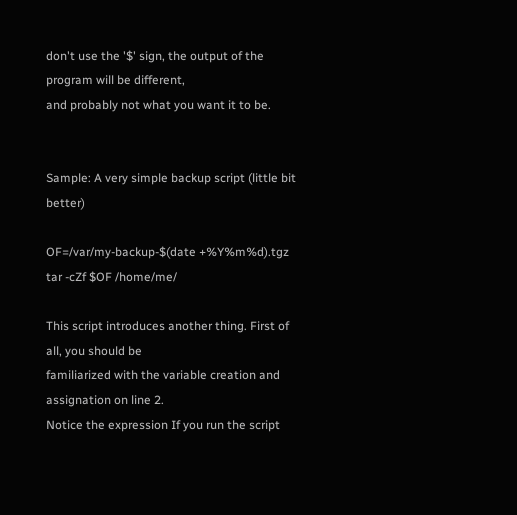don't use the '$' sign, the output of the program will be different,
and probably not what you want it to be.


Sample: A very simple backup script (little bit better)

OF=/var/my-backup-$(date +%Y%m%d).tgz
tar -cZf $OF /home/me/

This script introduces another thing. First of all, you should be
familiarized with the variable creation and assignation on line 2.
Notice the expression If you run the script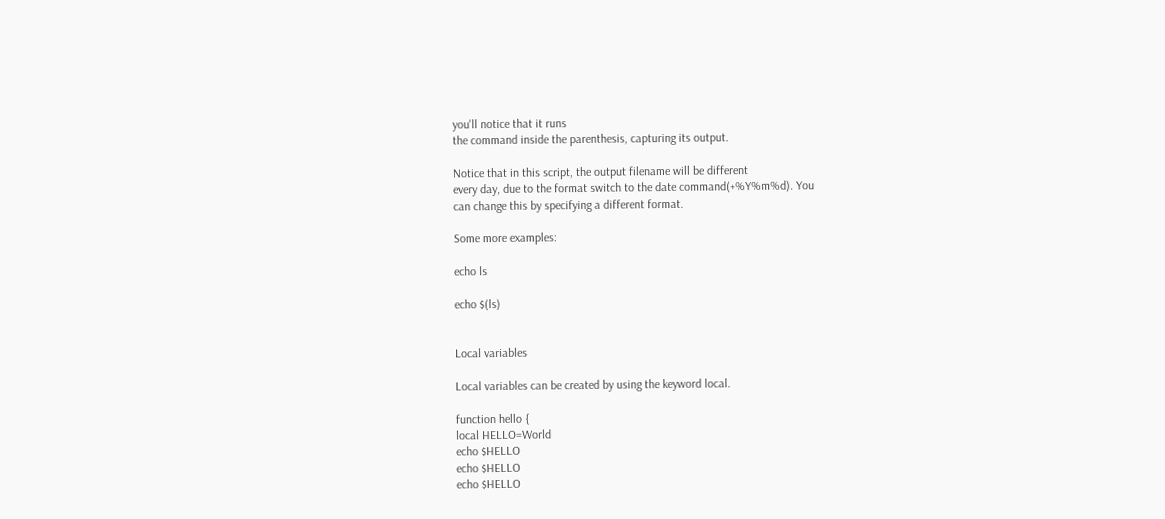you'll notice that it runs
the command inside the parenthesis, capturing its output.

Notice that in this script, the output filename will be different
every day, due to the format switch to the date command(+%Y%m%d). You
can change this by specifying a different format.

Some more examples:

echo ls

echo $(ls)


Local variables

Local variables can be created by using the keyword local.

function hello {
local HELLO=World
echo $HELLO
echo $HELLO
echo $HELLO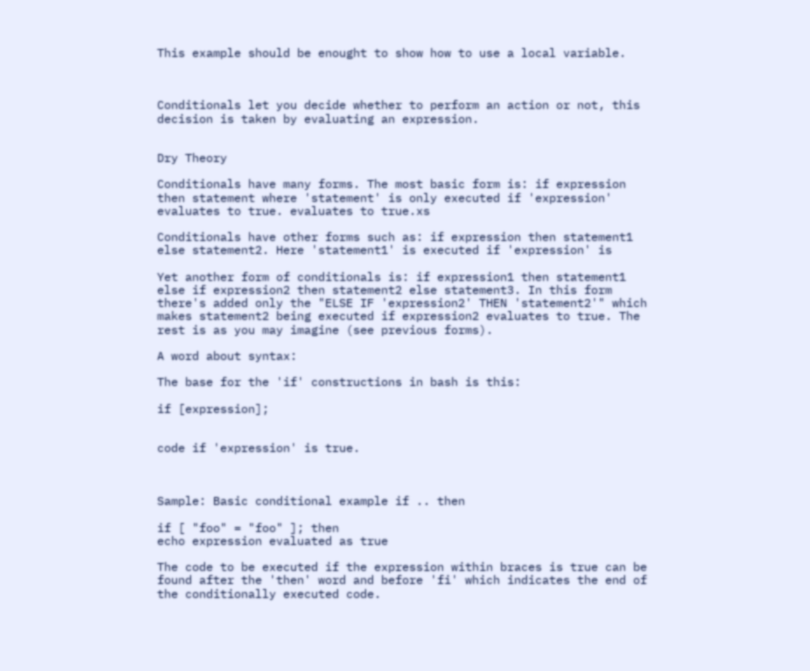This example should be enought to show how to use a local variable.



Conditionals let you decide whether to perform an action or not, this
decision is taken by evaluating an expression.


Dry Theory

Conditionals have many forms. The most basic form is: if expression
then statement where 'statement' is only executed if 'expression'
evaluates to true. evaluates to true.xs

Conditionals have other forms such as: if expression then statement1
else statement2. Here 'statement1' is executed if 'expression' is

Yet another form of conditionals is: if expression1 then statement1
else if expression2 then statement2 else statement3. In this form
there's added only the "ELSE IF 'expression2' THEN 'statement2'" which
makes statement2 being executed if expression2 evaluates to true. The
rest is as you may imagine (see previous forms).

A word about syntax:

The base for the 'if' constructions in bash is this:

if [expression];


code if 'expression' is true.



Sample: Basic conditional example if .. then

if [ "foo" = "foo" ]; then
echo expression evaluated as true

The code to be executed if the expression within braces is true can be
found after the 'then' word and before 'fi' which indicates the end of
the conditionally executed code.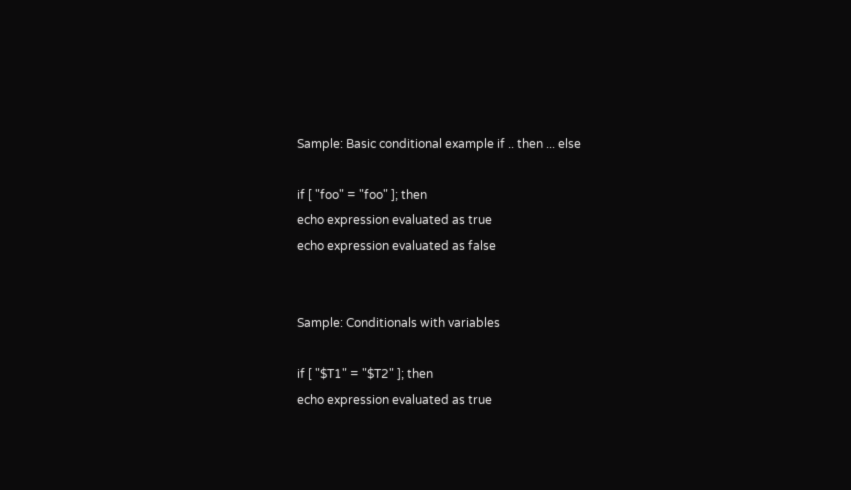Sample: Basic conditional example if .. then ... else

if [ "foo" = "foo" ]; then
echo expression evaluated as true
echo expression evaluated as false


Sample: Conditionals with variables

if [ "$T1" = "$T2" ]; then
echo expression evaluated as true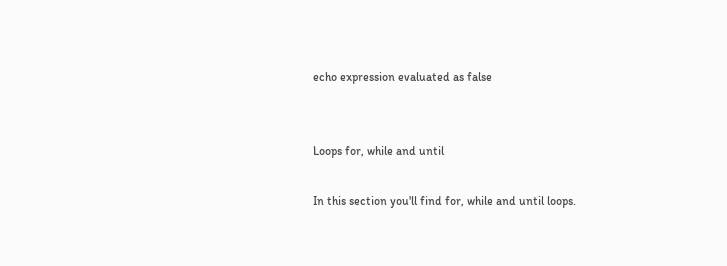echo expression evaluated as false


Loops for, while and until

In this section you'll find for, while and until loops.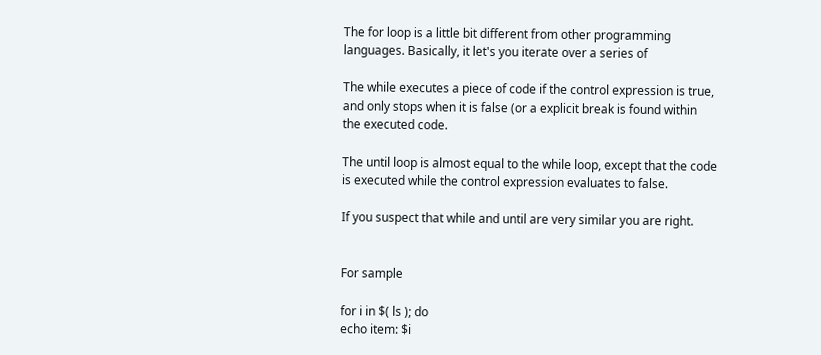The for loop is a little bit different from other programming
languages. Basically, it let's you iterate over a series of

The while executes a piece of code if the control expression is true,
and only stops when it is false (or a explicit break is found within
the executed code.

The until loop is almost equal to the while loop, except that the code
is executed while the control expression evaluates to false.

If you suspect that while and until are very similar you are right.


For sample

for i in $( ls ); do
echo item: $i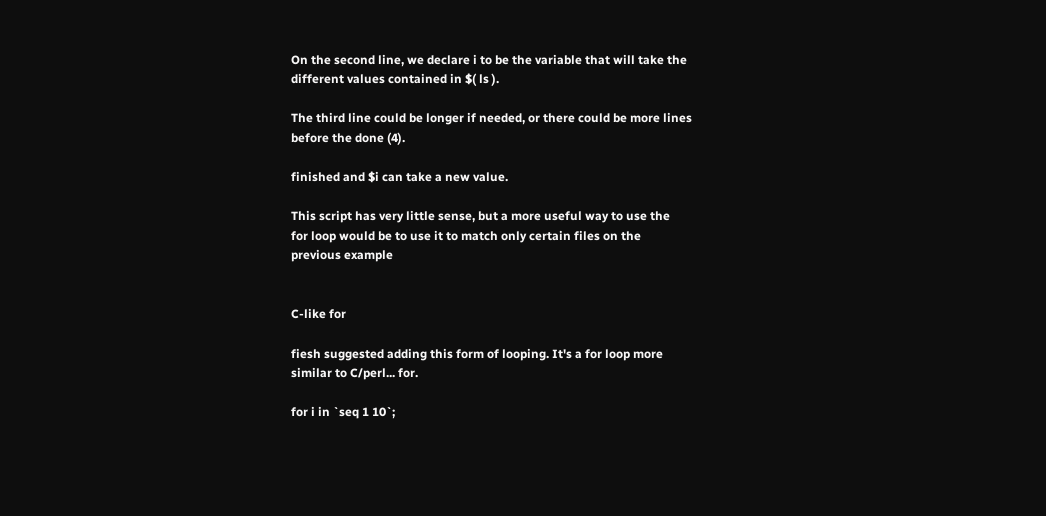On the second line, we declare i to be the variable that will take the
different values contained in $( ls ).

The third line could be longer if needed, or there could be more lines
before the done (4).

finished and $i can take a new value.

This script has very little sense, but a more useful way to use the
for loop would be to use it to match only certain files on the
previous example


C-like for

fiesh suggested adding this form of looping. It's a for loop more
similar to C/perl... for.

for i in `seq 1 10`;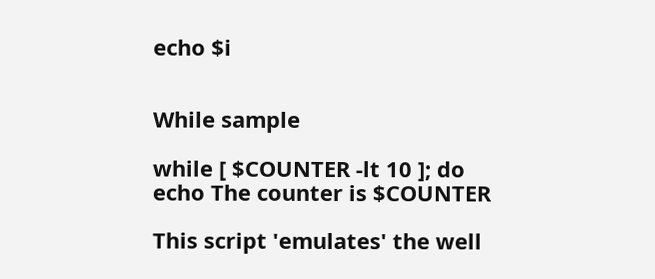echo $i


While sample

while [ $COUNTER -lt 10 ]; do
echo The counter is $COUNTER

This script 'emulates' the well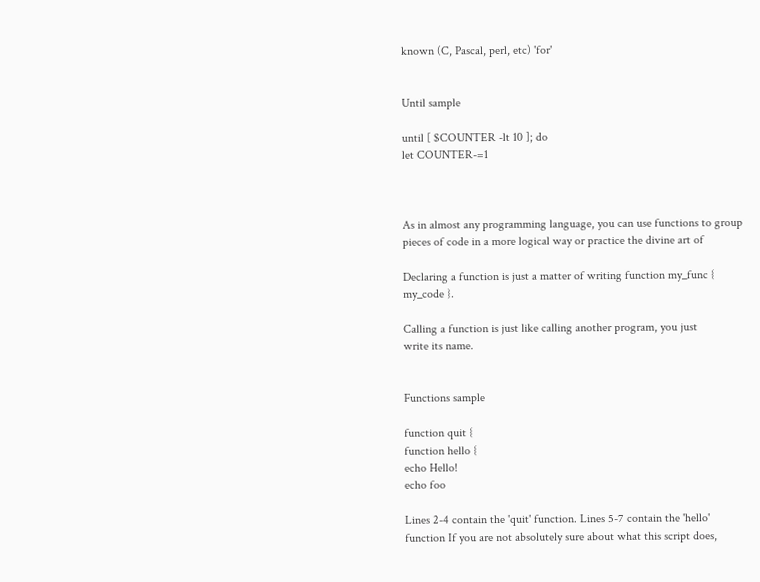known (C, Pascal, perl, etc) 'for'


Until sample

until [ $COUNTER -lt 10 ]; do
let COUNTER-=1



As in almost any programming language, you can use functions to group
pieces of code in a more logical way or practice the divine art of

Declaring a function is just a matter of writing function my_func {
my_code }.

Calling a function is just like calling another program, you just
write its name.


Functions sample

function quit {
function hello {
echo Hello!
echo foo

Lines 2-4 contain the 'quit' function. Lines 5-7 contain the 'hello'
function If you are not absolutely sure about what this script does,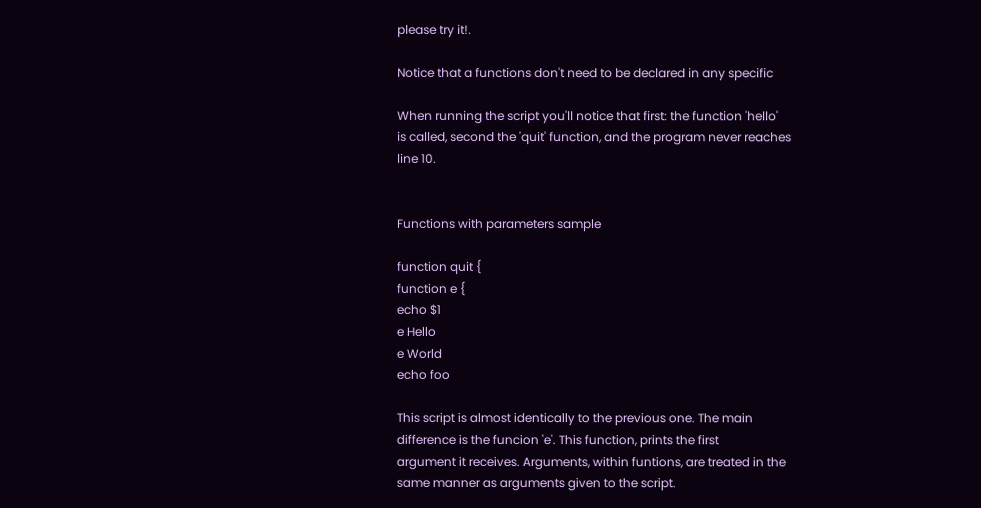please try it!.

Notice that a functions don't need to be declared in any specific

When running the script you'll notice that first: the function 'hello'
is called, second the 'quit' function, and the program never reaches
line 10.


Functions with parameters sample

function quit {
function e {
echo $1
e Hello
e World
echo foo

This script is almost identically to the previous one. The main
difference is the funcion 'e'. This function, prints the first
argument it receives. Arguments, within funtions, are treated in the
same manner as arguments given to the script.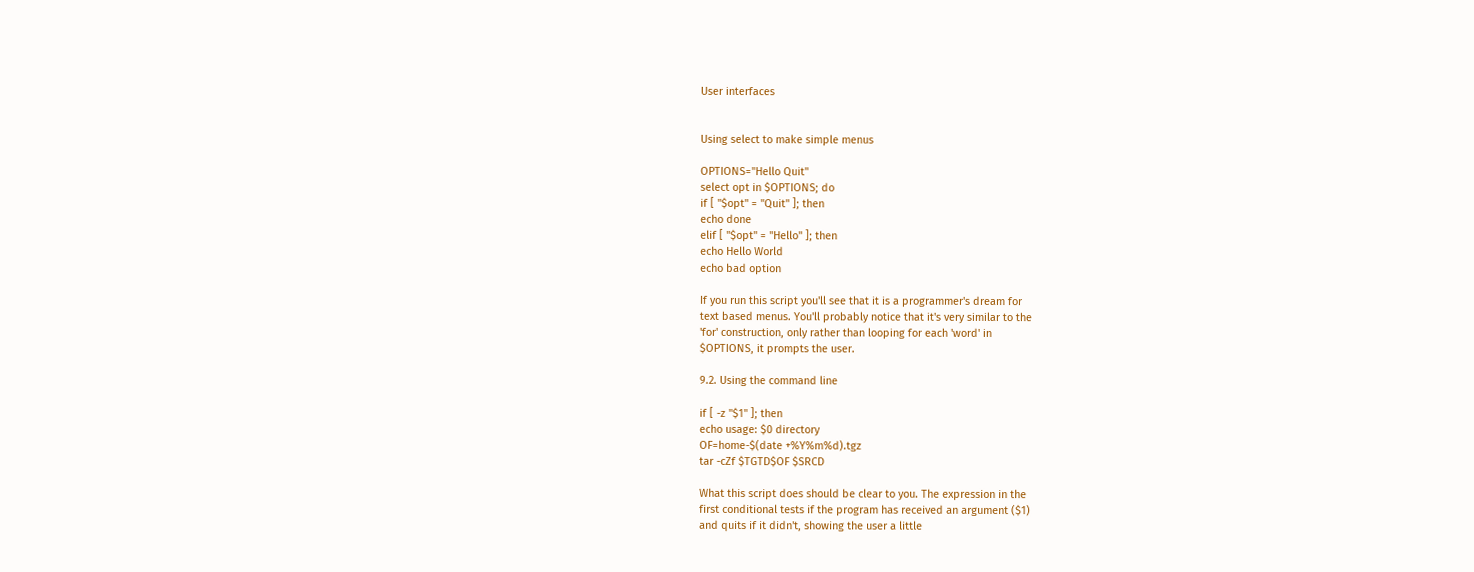User interfaces


Using select to make simple menus

OPTIONS="Hello Quit"
select opt in $OPTIONS; do
if [ "$opt" = "Quit" ]; then
echo done
elif [ "$opt" = "Hello" ]; then
echo Hello World
echo bad option

If you run this script you'll see that it is a programmer's dream for
text based menus. You'll probably notice that it's very similar to the
'for' construction, only rather than looping for each 'word' in
$OPTIONS, it prompts the user.

9.2. Using the command line

if [ -z "$1" ]; then
echo usage: $0 directory
OF=home-$(date +%Y%m%d).tgz
tar -cZf $TGTD$OF $SRCD

What this script does should be clear to you. The expression in the
first conditional tests if the program has received an argument ($1)
and quits if it didn't, showing the user a little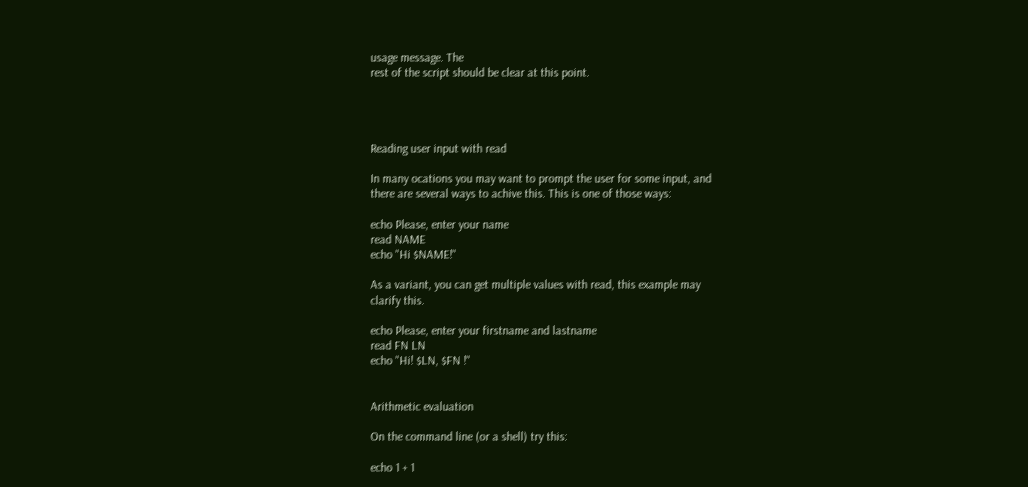usage message. The
rest of the script should be clear at this point.




Reading user input with read

In many ocations you may want to prompt the user for some input, and
there are several ways to achive this. This is one of those ways:

echo Please, enter your name
read NAME
echo "Hi $NAME!"

As a variant, you can get multiple values with read, this example may
clarify this.

echo Please, enter your firstname and lastname
read FN LN
echo "Hi! $LN, $FN !"


Arithmetic evaluation

On the command line (or a shell) try this:

echo 1 + 1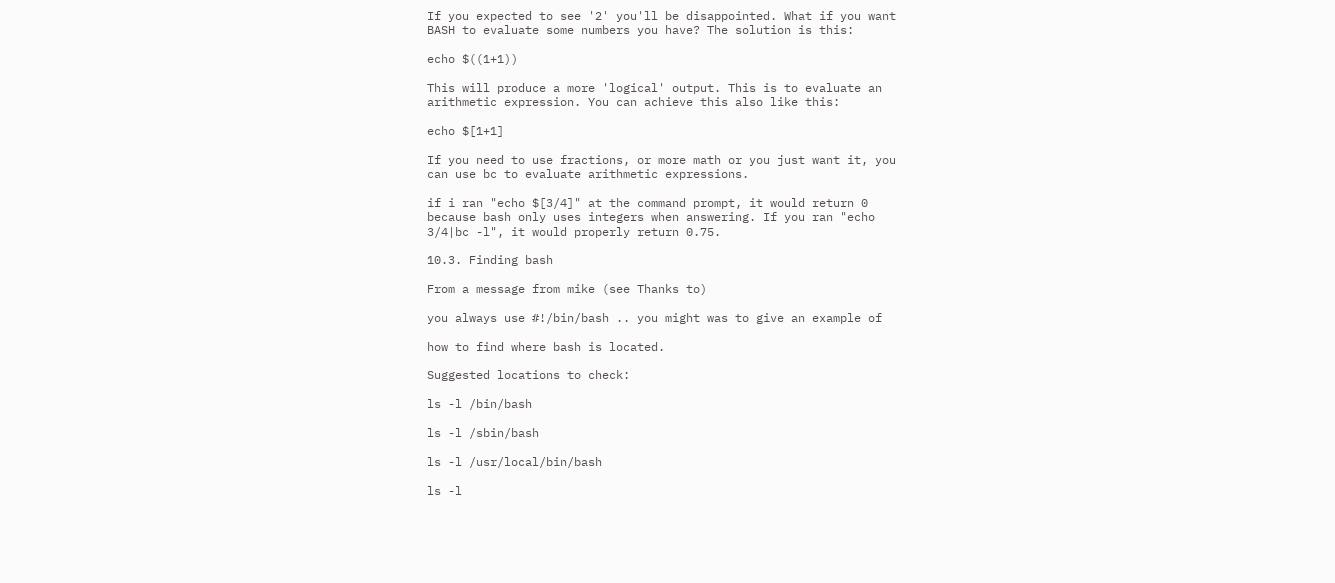If you expected to see '2' you'll be disappointed. What if you want
BASH to evaluate some numbers you have? The solution is this:

echo $((1+1))

This will produce a more 'logical' output. This is to evaluate an
arithmetic expression. You can achieve this also like this:

echo $[1+1]

If you need to use fractions, or more math or you just want it, you
can use bc to evaluate arithmetic expressions.

if i ran "echo $[3/4]" at the command prompt, it would return 0
because bash only uses integers when answering. If you ran "echo
3/4|bc -l", it would properly return 0.75.

10.3. Finding bash

From a message from mike (see Thanks to)

you always use #!/bin/bash .. you might was to give an example of

how to find where bash is located.

Suggested locations to check:

ls -l /bin/bash

ls -l /sbin/bash

ls -l /usr/local/bin/bash

ls -l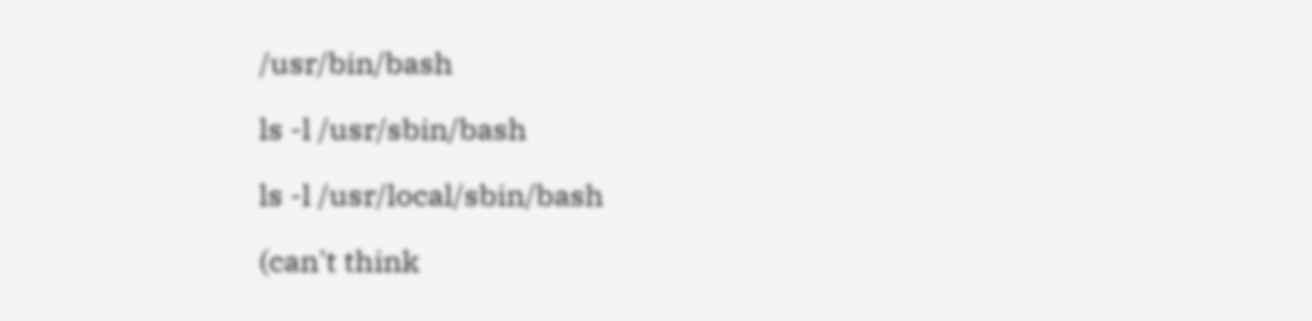/usr/bin/bash

ls -l /usr/sbin/bash

ls -l /usr/local/sbin/bash

(can't think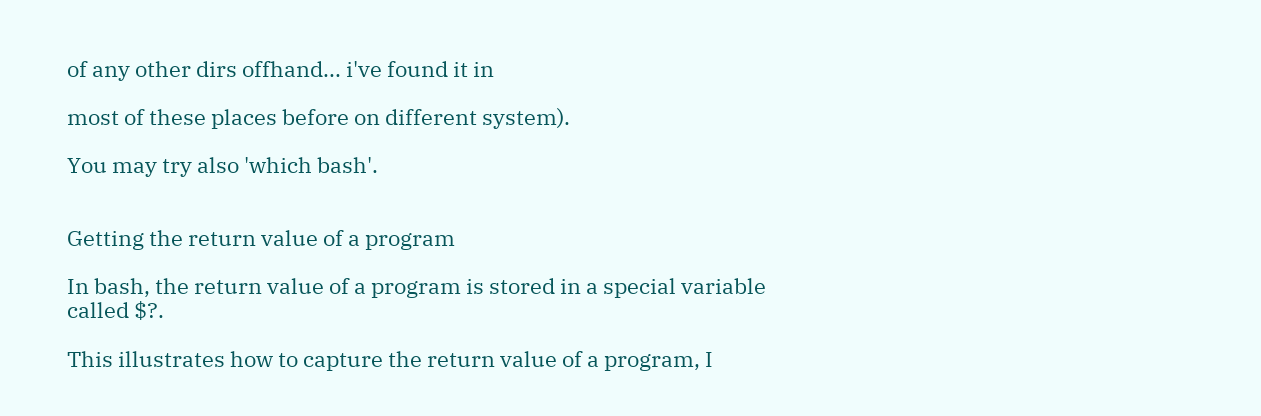of any other dirs offhand... i've found it in

most of these places before on different system).

You may try also 'which bash'.


Getting the return value of a program

In bash, the return value of a program is stored in a special variable
called $?.

This illustrates how to capture the return value of a program, I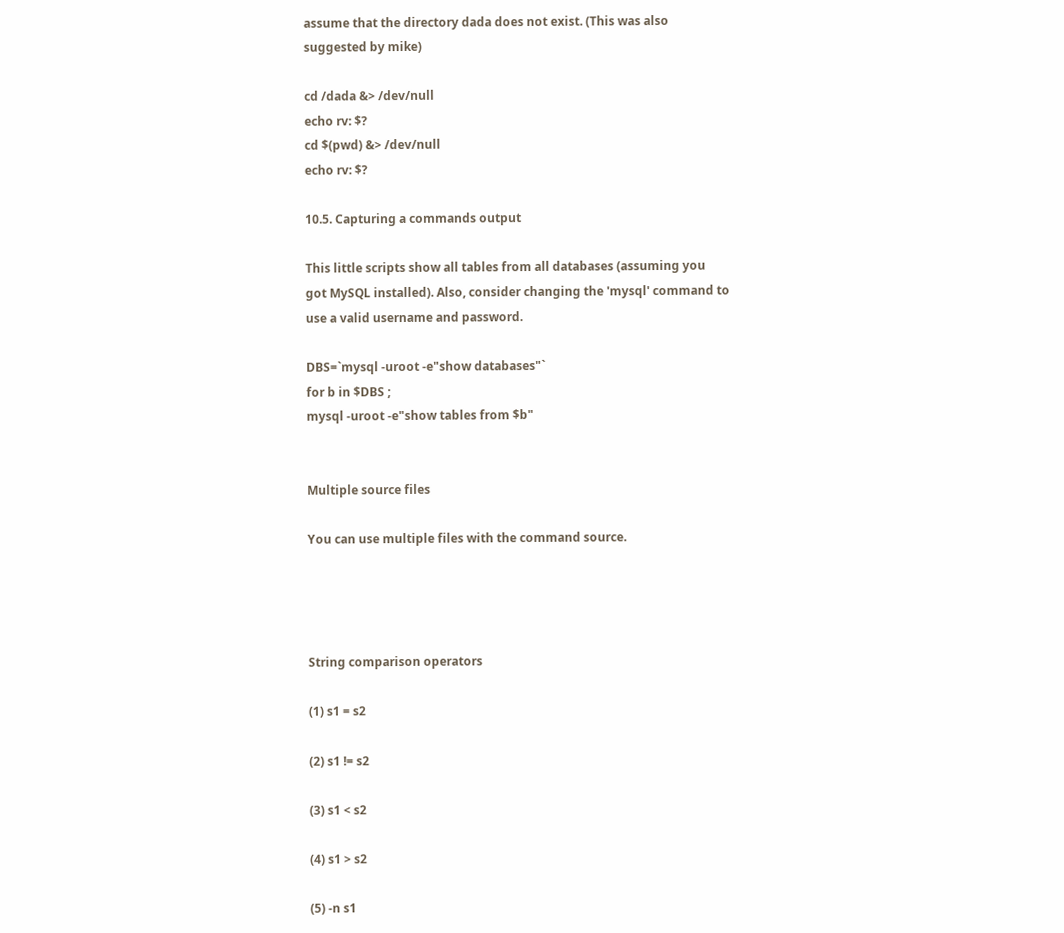assume that the directory dada does not exist. (This was also
suggested by mike)

cd /dada &> /dev/null
echo rv: $?
cd $(pwd) &> /dev/null
echo rv: $?

10.5. Capturing a commands output

This little scripts show all tables from all databases (assuming you
got MySQL installed). Also, consider changing the 'mysql' command to
use a valid username and password.

DBS=`mysql -uroot -e"show databases"`
for b in $DBS ;
mysql -uroot -e"show tables from $b"


Multiple source files

You can use multiple files with the command source.




String comparison operators

(1) s1 = s2

(2) s1 != s2

(3) s1 < s2

(4) s1 > s2

(5) -n s1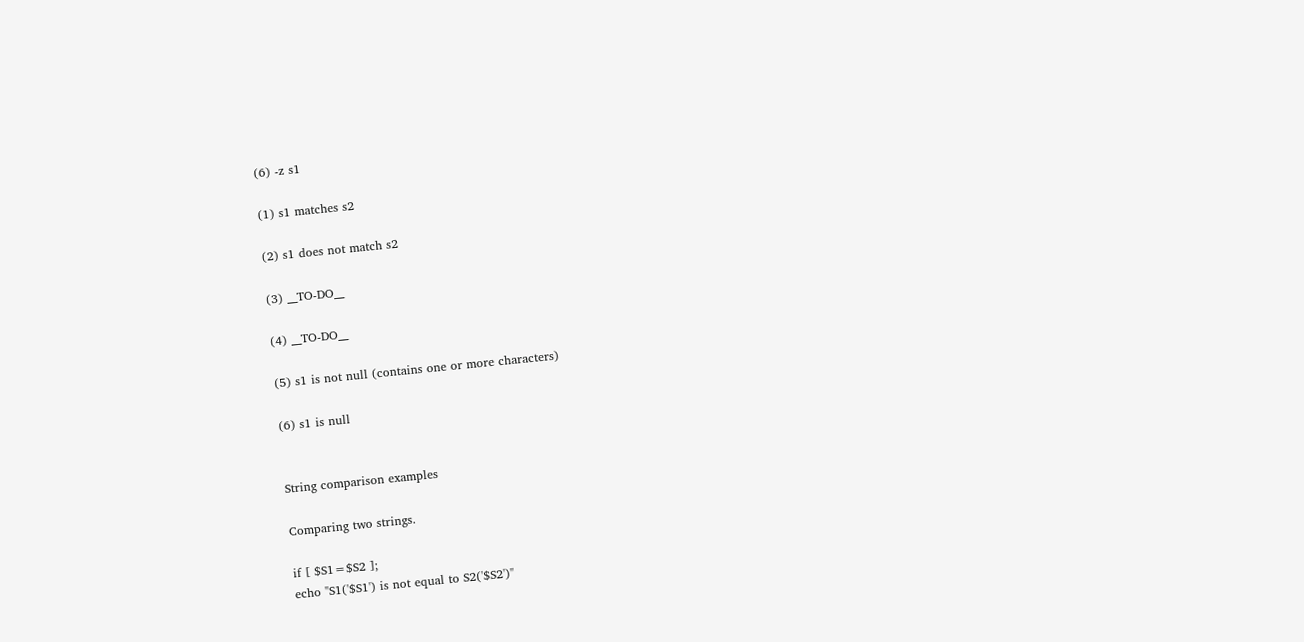(6) -z s1

(1) s1 matches s2

(2) s1 does not match s2

(3) __TO-DO__

(4) __TO-DO__

(5) s1 is not null (contains one or more characters)

(6) s1 is null


String comparison examples

Comparing two strings.

if [ $S1=$S2 ];
echo "S1('$S1') is not equal to S2('$S2')"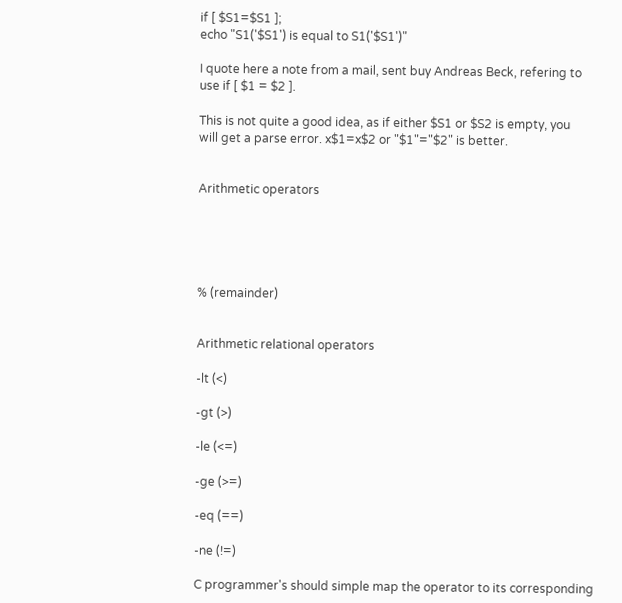if [ $S1=$S1 ];
echo "S1('$S1') is equal to S1('$S1')"

I quote here a note from a mail, sent buy Andreas Beck, refering to
use if [ $1 = $2 ].

This is not quite a good idea, as if either $S1 or $S2 is empty, you
will get a parse error. x$1=x$2 or "$1"="$2" is better.


Arithmetic operators





% (remainder)


Arithmetic relational operators

-lt (<)

-gt (>)

-le (<=)

-ge (>=)

-eq (==)

-ne (!=)

C programmer's should simple map the operator to its corresponding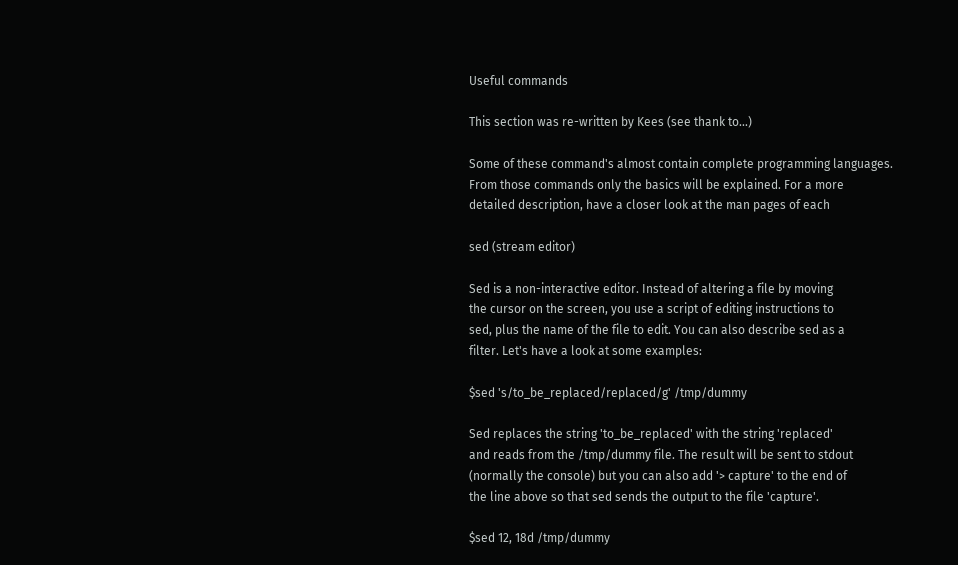Useful commands

This section was re-written by Kees (see thank to...)

Some of these command's almost contain complete programming languages.
From those commands only the basics will be explained. For a more
detailed description, have a closer look at the man pages of each

sed (stream editor)

Sed is a non-interactive editor. Instead of altering a file by moving
the cursor on the screen, you use a script of editing instructions to
sed, plus the name of the file to edit. You can also describe sed as a
filter. Let's have a look at some examples:

$sed 's/to_be_replaced/replaced/g' /tmp/dummy

Sed replaces the string 'to_be_replaced' with the string 'replaced'
and reads from the /tmp/dummy file. The result will be sent to stdout
(normally the console) but you can also add '> capture' to the end of
the line above so that sed sends the output to the file 'capture'.

$sed 12, 18d /tmp/dummy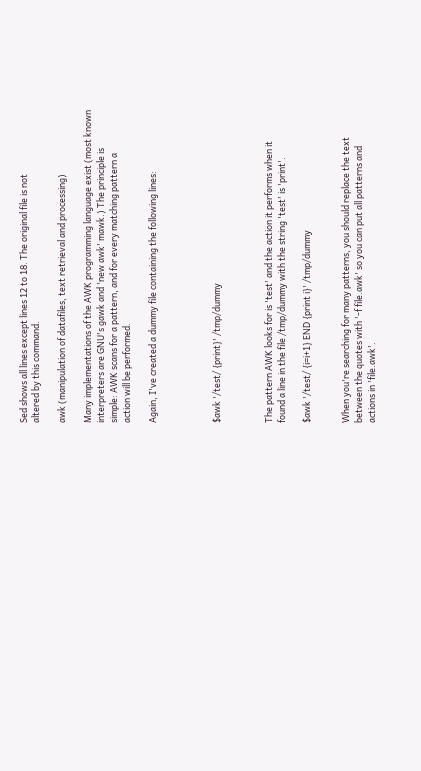Sed shows all lines except lines 12 to 18. The original file is not
altered by this command.

awk (manipulation of datafiles, text retrieval and processing)

Many implementations of the AWK programming language exist (most known
interpreters are GNU's gawk and 'new awk' mawk.) The principle is
simple: AWK scans for a pattern, and for every matching pattern a
action will be performed.

Again, I've created a dummy file containing the following lines:




$awk '/test/ {print}' /tmp/dummy



The pattern AWK looks for is 'test' and the action it performs when it
found a line in the file /tmp/dummy with the string 'test' is 'print'.

$awk '/test/ {i=i+1} END {print i}' /tmp/dummy


When you're searching for many patterns, you should replace the text
between the quotes with '-f file.awk' so you can put all patterns and
actions in 'file.awk'.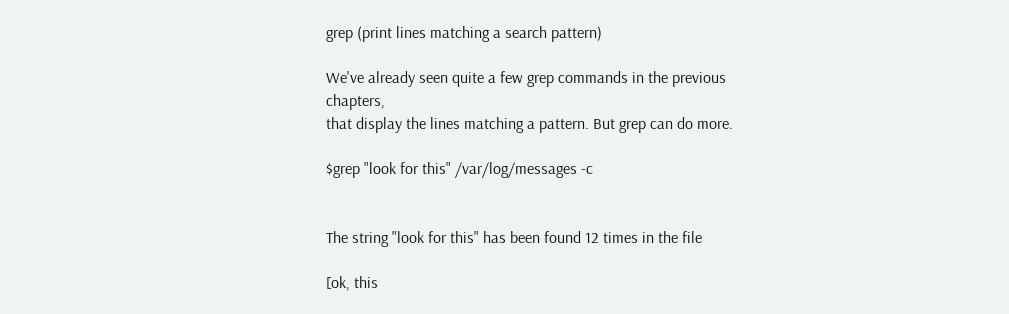grep (print lines matching a search pattern)

We've already seen quite a few grep commands in the previous chapters,
that display the lines matching a pattern. But grep can do more.

$grep "look for this" /var/log/messages -c


The string "look for this" has been found 12 times in the file

[ok, this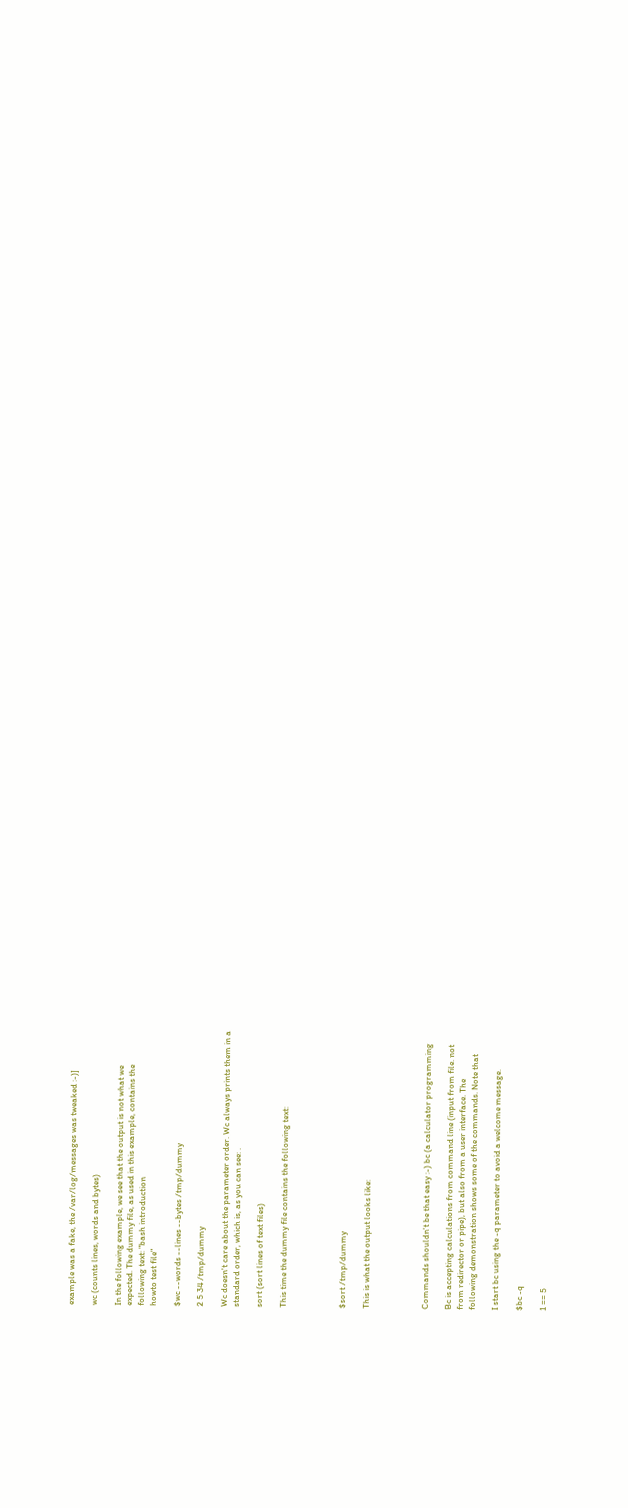example was a fake, the /var/log/messages was tweaked :-)]

wc (counts lines, words and bytes)

In the following example, we see that the output is not what we
expected. The dummy file, as used in this example, contains the
following text: "bash introduction
howto test file"

$wc --words --lines --bytes /tmp/dummy

2 5 34 /tmp/dummy

Wc doesn't care about the parameter order. Wc always prints them in a
standard order, which is, as you can see: .

sort (sort lines of text files)

This time the dummy file contains the following text:




$sort /tmp/dummy

This is what the output looks like:




Commands shouldn't be that easy :-) bc (a calculator programming

Bc is accepting calculations from command line (input from file. not
from redirector or pipe), but also from a user interface. The
following demonstration shows some of the commands. Note that

I start bc using the -q parameter to avoid a welcome message.

$bc -q

1 == 5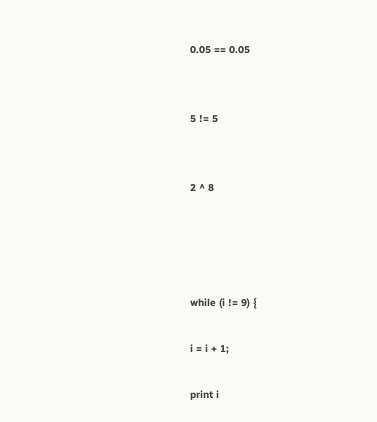0.05 == 0.05


5 != 5


2 ^ 8




while (i != 9) {

i = i + 1;

print i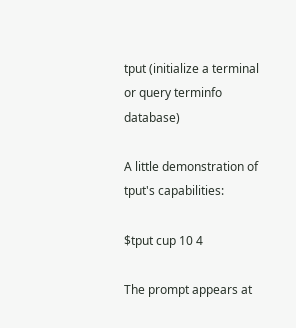tput (initialize a terminal or query terminfo database)

A little demonstration of tput's capabilities:

$tput cup 10 4

The prompt appears at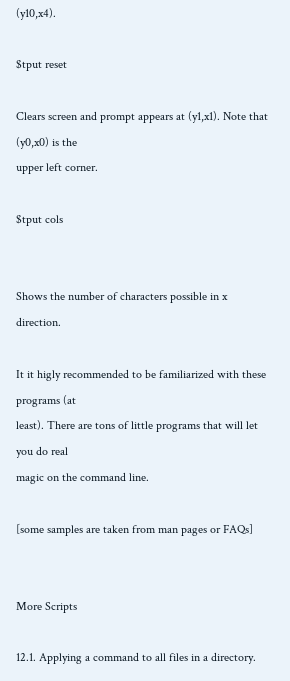(y10,x4).

$tput reset

Clears screen and prompt appears at (y1,x1). Note that (y0,x0) is the
upper left corner.

$tput cols


Shows the number of characters possible in x direction.

It it higly recommended to be familiarized with these programs (at
least). There are tons of little programs that will let you do real
magic on the command line.

[some samples are taken from man pages or FAQs]


More Scripts

12.1. Applying a command to all files in a directory.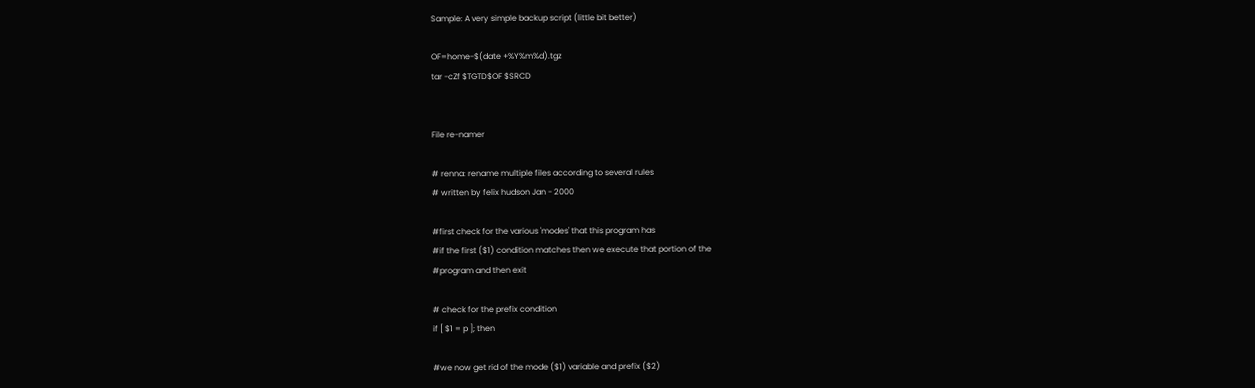Sample: A very simple backup script (little bit better)

OF=home-$(date +%Y%m%d).tgz
tar -cZf $TGTD$OF $SRCD


File re-namer

# renna: rename multiple files according to several rules
# written by felix hudson Jan - 2000

#first check for the various 'modes' that this program has
#if the first ($1) condition matches then we execute that portion of the
#program and then exit

# check for the prefix condition
if [ $1 = p ]; then

#we now get rid of the mode ($1) variable and prefix ($2)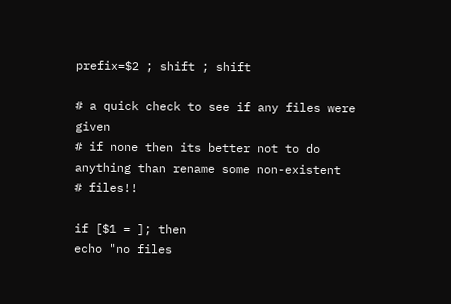prefix=$2 ; shift ; shift

# a quick check to see if any files were given
# if none then its better not to do anything than rename some non-existent
# files!!

if [$1 = ]; then
echo "no files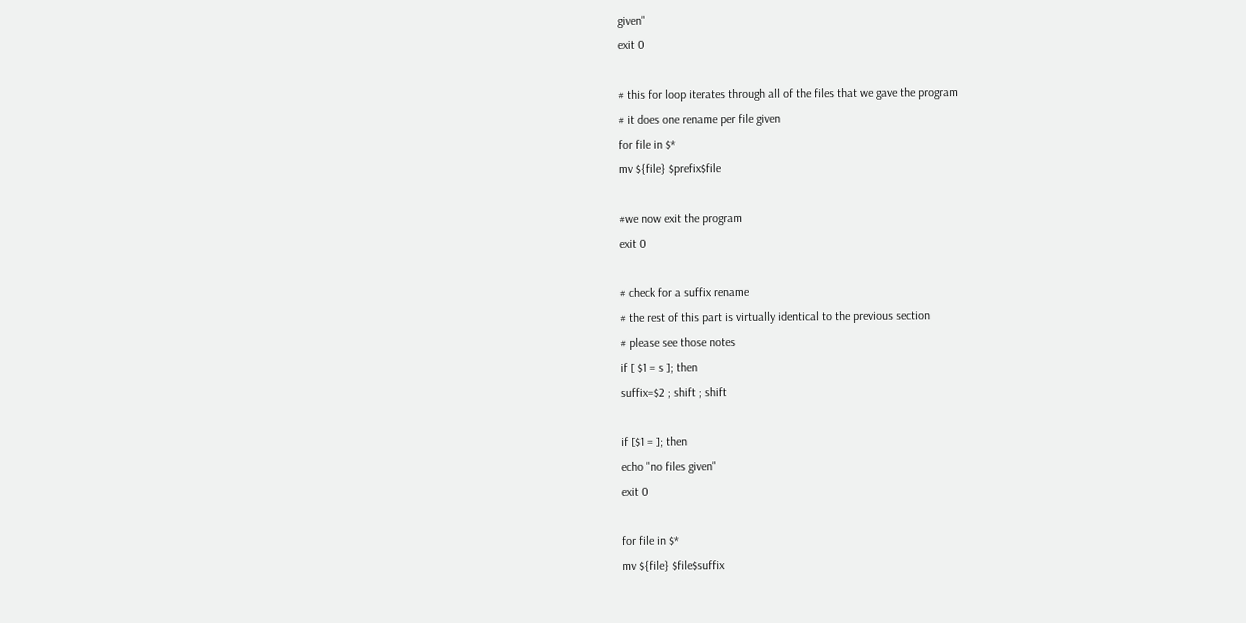given"
exit 0

# this for loop iterates through all of the files that we gave the program
# it does one rename per file given
for file in $*
mv ${file} $prefix$file

#we now exit the program
exit 0

# check for a suffix rename
# the rest of this part is virtually identical to the previous section
# please see those notes
if [ $1 = s ]; then
suffix=$2 ; shift ; shift

if [$1 = ]; then
echo "no files given"
exit 0

for file in $*
mv ${file} $file$suffix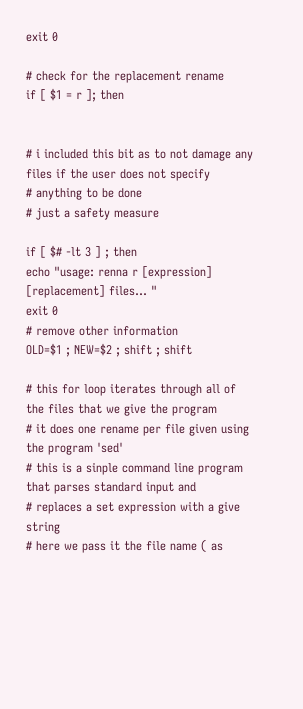exit 0

# check for the replacement rename
if [ $1 = r ]; then


# i included this bit as to not damage any files if the user does not specify
# anything to be done
# just a safety measure

if [ $# -lt 3 ] ; then
echo "usage: renna r [expression] [replacement] files... "
exit 0
# remove other information
OLD=$1 ; NEW=$2 ; shift ; shift

# this for loop iterates through all of the files that we give the program
# it does one rename per file given using the program 'sed'
# this is a sinple command line program that parses standard input and
# replaces a set expression with a give string
# here we pass it the file name ( as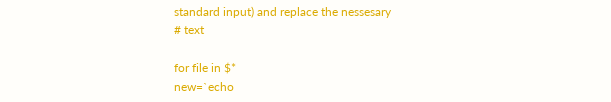standard input) and replace the nessesary
# text

for file in $*
new=`echo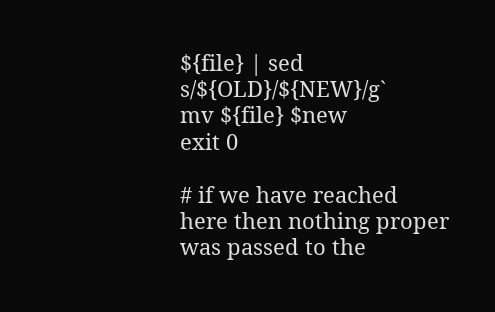${file} | sed s/${OLD}/${NEW}/g`
mv ${file} $new
exit 0

# if we have reached here then nothing proper was passed to the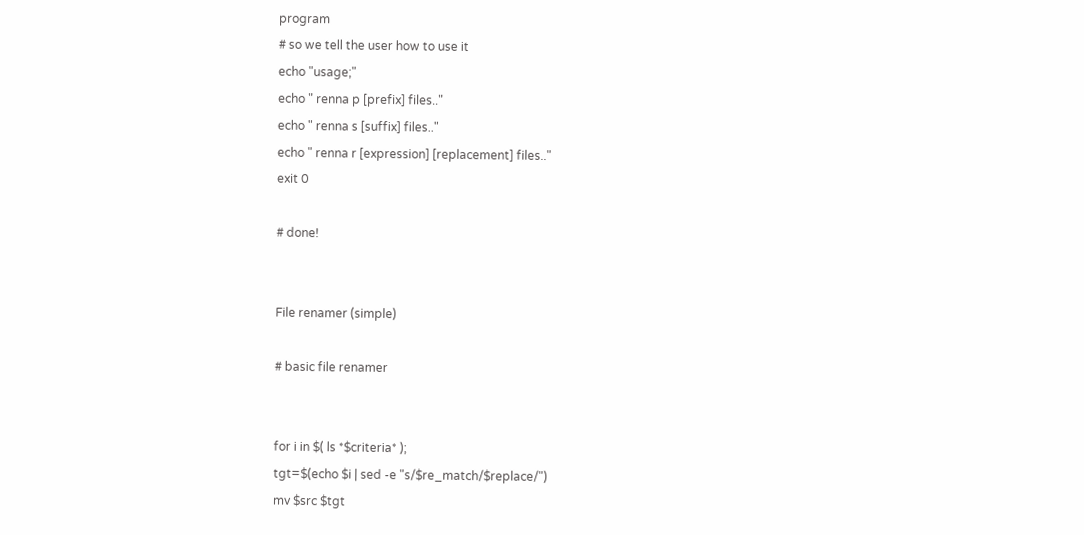program
# so we tell the user how to use it
echo "usage;"
echo " renna p [prefix] files.."
echo " renna s [suffix] files.."
echo " renna r [expression] [replacement] files.."
exit 0

# done!


File renamer (simple)

# basic file renamer


for i in $( ls *$criteria* );
tgt=$(echo $i | sed -e "s/$re_match/$replace/")
mv $src $tgt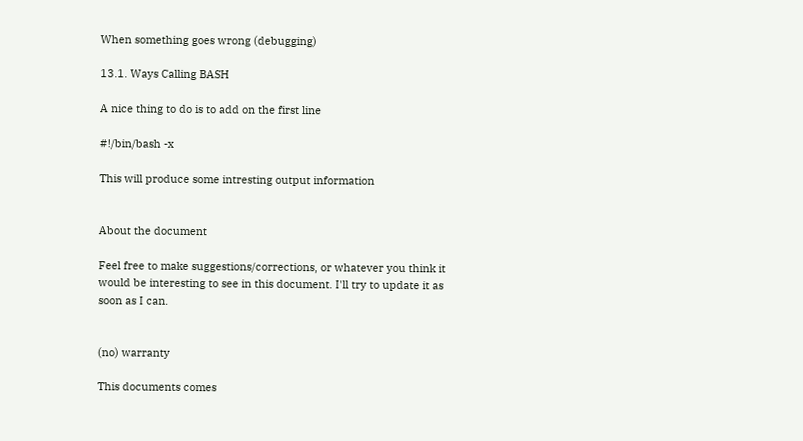When something goes wrong (debugging)

13.1. Ways Calling BASH

A nice thing to do is to add on the first line

#!/bin/bash -x

This will produce some intresting output information


About the document

Feel free to make suggestions/corrections, or whatever you think it
would be interesting to see in this document. I'll try to update it as
soon as I can.


(no) warranty

This documents comes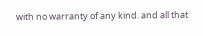with no warranty of any kind. and all that